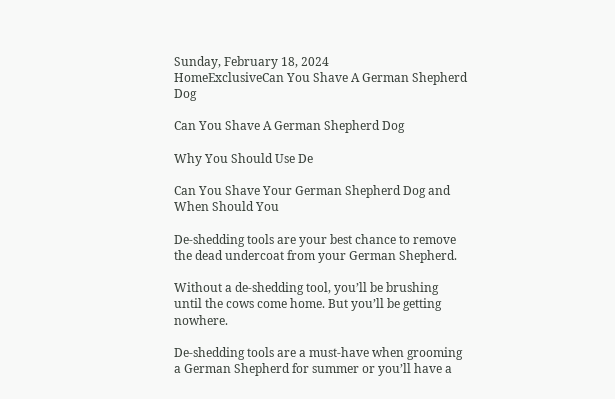Sunday, February 18, 2024
HomeExclusiveCan You Shave A German Shepherd Dog

Can You Shave A German Shepherd Dog

Why You Should Use De

Can You Shave Your German Shepherd Dog and When Should You

De-shedding tools are your best chance to remove the dead undercoat from your German Shepherd.

Without a de-shedding tool, you’ll be brushing until the cows come home. But you’ll be getting nowhere.

De-shedding tools are a must-have when grooming a German Shepherd for summer or you’ll have a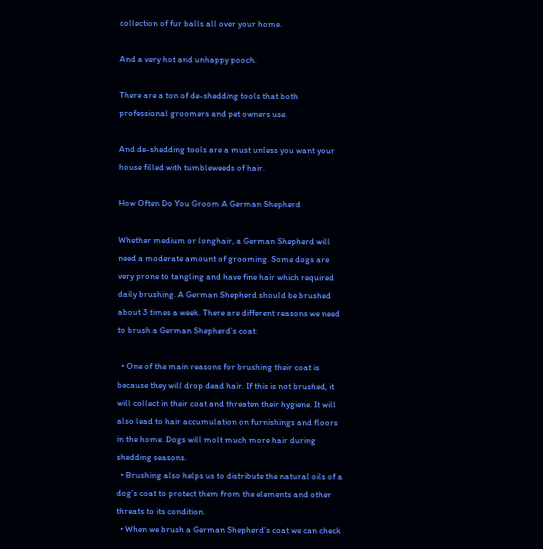collection of fur balls all over your home.

And a very hot and unhappy pooch.

There are a ton of de-shedding tools that both professional groomers and pet owners use.

And de-shedding tools are a must unless you want your house filled with tumbleweeds of hair.

How Often Do You Groom A German Shepherd

Whether medium or longhair, a German Shepherd will need a moderate amount of grooming. Some dogs are very prone to tangling and have fine hair which required daily brushing. A German Shepherd should be brushed about 3 times a week. There are different reasons we need to brush a German Shepherd’s coat:

  • One of the main reasons for brushing their coat is because they will drop dead hair. If this is not brushed, it will collect in their coat and threaten their hygiene. It will also lead to hair accumulation on furnishings and floors in the home. Dogs will molt much more hair during shedding seasons.
  • Brushing also helps us to distribute the natural oils of a dog’s coat to protect them from the elements and other threats to its condition.
  • When we brush a German Shepherd’s coat we can check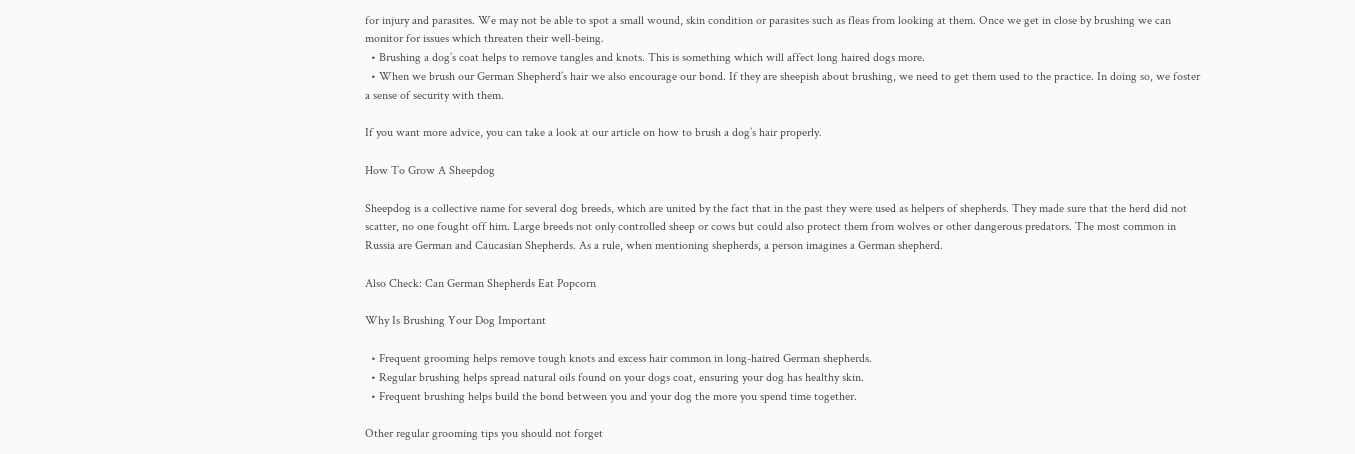for injury and parasites. We may not be able to spot a small wound, skin condition or parasites such as fleas from looking at them. Once we get in close by brushing we can monitor for issues which threaten their well-being.
  • Brushing a dog’s coat helps to remove tangles and knots. This is something which will affect long haired dogs more.
  • When we brush our German Shepherd’s hair we also encourage our bond. If they are sheepish about brushing, we need to get them used to the practice. In doing so, we foster a sense of security with them.

If you want more advice, you can take a look at our article on how to brush a dog’s hair properly.

How To Grow A Sheepdog

Sheepdog is a collective name for several dog breeds, which are united by the fact that in the past they were used as helpers of shepherds. They made sure that the herd did not scatter, no one fought off him. Large breeds not only controlled sheep or cows but could also protect them from wolves or other dangerous predators. The most common in Russia are German and Caucasian Shepherds. As a rule, when mentioning shepherds, a person imagines a German shepherd.

Also Check: Can German Shepherds Eat Popcorn

Why Is Brushing Your Dog Important

  • Frequent grooming helps remove tough knots and excess hair common in long-haired German shepherds.
  • Regular brushing helps spread natural oils found on your dogs coat, ensuring your dog has healthy skin.
  • Frequent brushing helps build the bond between you and your dog the more you spend time together.

Other regular grooming tips you should not forget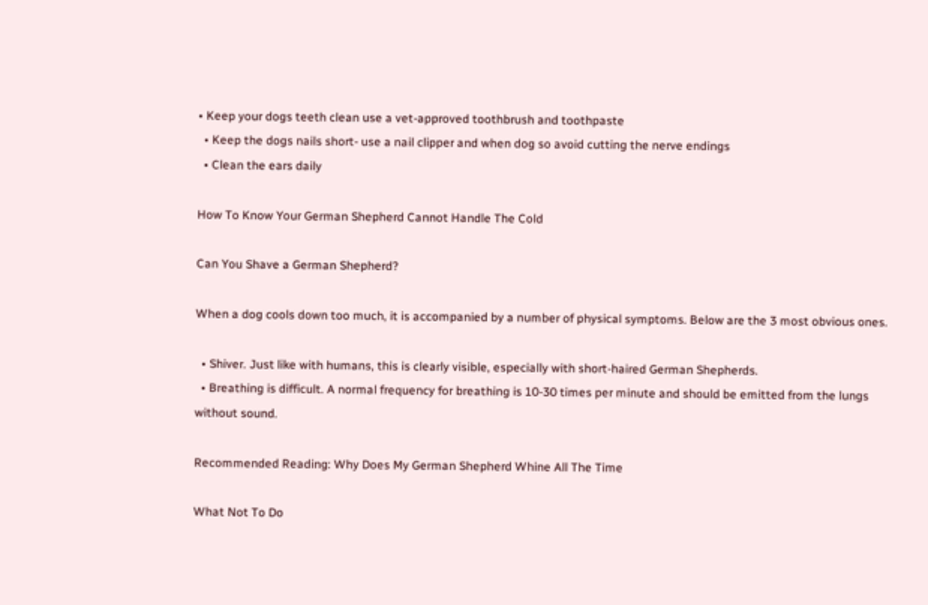• Keep your dogs teeth clean use a vet-approved toothbrush and toothpaste
  • Keep the dogs nails short- use a nail clipper and when dog so avoid cutting the nerve endings
  • Clean the ears daily

How To Know Your German Shepherd Cannot Handle The Cold

Can You Shave a German Shepherd?

When a dog cools down too much, it is accompanied by a number of physical symptoms. Below are the 3 most obvious ones.

  • Shiver. Just like with humans, this is clearly visible, especially with short-haired German Shepherds.
  • Breathing is difficult. A normal frequency for breathing is 10-30 times per minute and should be emitted from the lungs without sound.

Recommended Reading: Why Does My German Shepherd Whine All The Time

What Not To Do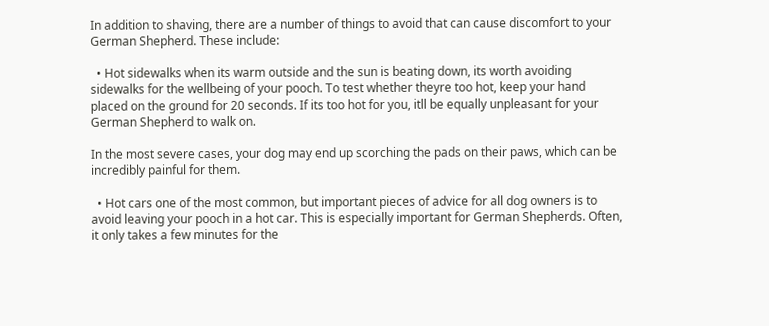In addition to shaving, there are a number of things to avoid that can cause discomfort to your German Shepherd. These include:

  • Hot sidewalks when its warm outside and the sun is beating down, its worth avoiding sidewalks for the wellbeing of your pooch. To test whether theyre too hot, keep your hand placed on the ground for 20 seconds. If its too hot for you, itll be equally unpleasant for your German Shepherd to walk on.

In the most severe cases, your dog may end up scorching the pads on their paws, which can be incredibly painful for them.

  • Hot cars one of the most common, but important pieces of advice for all dog owners is to avoid leaving your pooch in a hot car. This is especially important for German Shepherds. Often, it only takes a few minutes for the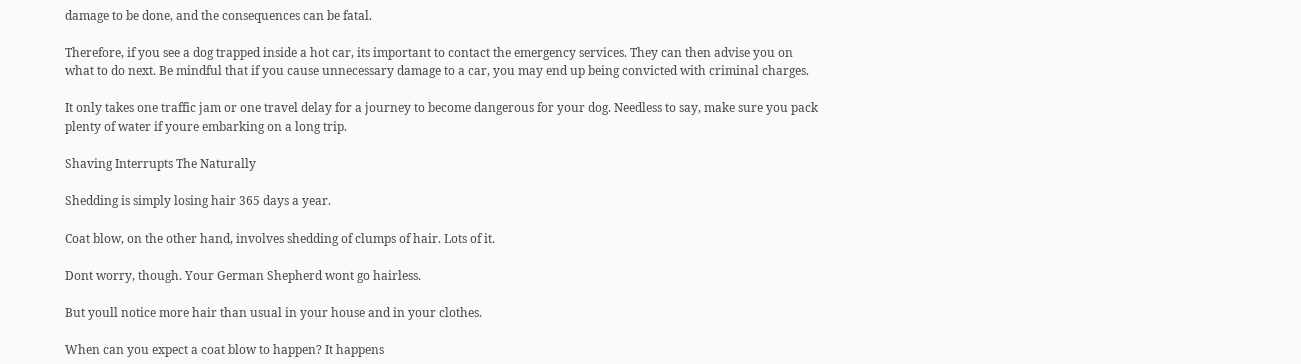damage to be done, and the consequences can be fatal.

Therefore, if you see a dog trapped inside a hot car, its important to contact the emergency services. They can then advise you on what to do next. Be mindful that if you cause unnecessary damage to a car, you may end up being convicted with criminal charges.

It only takes one traffic jam or one travel delay for a journey to become dangerous for your dog. Needless to say, make sure you pack plenty of water if youre embarking on a long trip.

Shaving Interrupts The Naturally

Shedding is simply losing hair 365 days a year.

Coat blow, on the other hand, involves shedding of clumps of hair. Lots of it.

Dont worry, though. Your German Shepherd wont go hairless.

But youll notice more hair than usual in your house and in your clothes.

When can you expect a coat blow to happen? It happens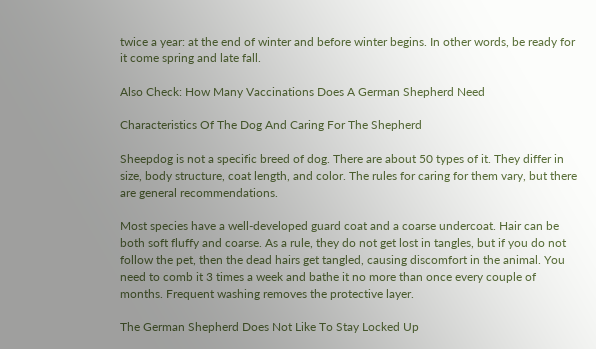twice a year: at the end of winter and before winter begins. In other words, be ready for it come spring and late fall.

Also Check: How Many Vaccinations Does A German Shepherd Need

Characteristics Of The Dog And Caring For The Shepherd

Sheepdog is not a specific breed of dog. There are about 50 types of it. They differ in size, body structure, coat length, and color. The rules for caring for them vary, but there are general recommendations.

Most species have a well-developed guard coat and a coarse undercoat. Hair can be both soft fluffy and coarse. As a rule, they do not get lost in tangles, but if you do not follow the pet, then the dead hairs get tangled, causing discomfort in the animal. You need to comb it 3 times a week and bathe it no more than once every couple of months. Frequent washing removes the protective layer.

The German Shepherd Does Not Like To Stay Locked Up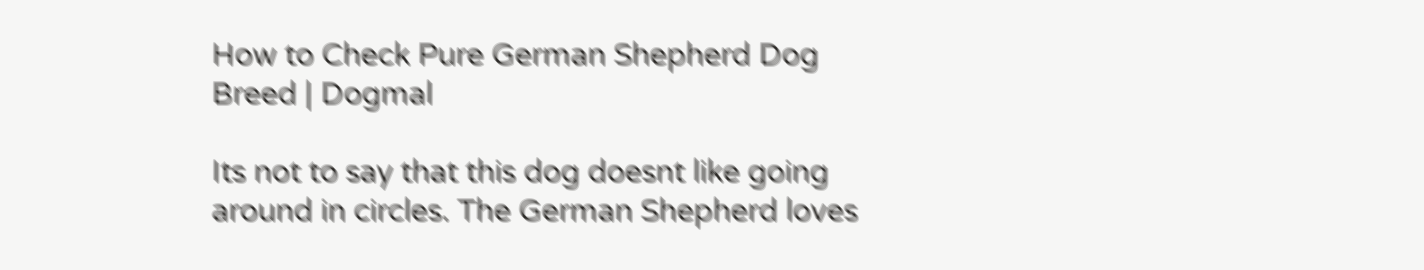How to Check Pure German Shepherd Dog Breed | Dogmal

Its not to say that this dog doesnt like going around in circles. The German Shepherd loves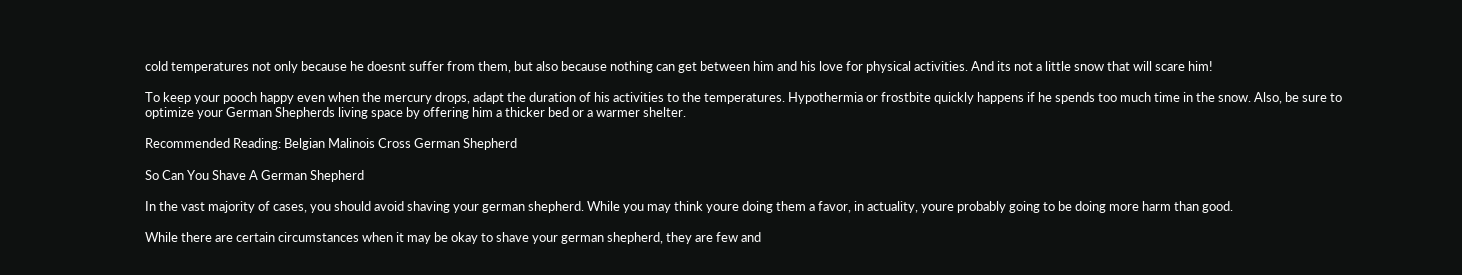cold temperatures not only because he doesnt suffer from them, but also because nothing can get between him and his love for physical activities. And its not a little snow that will scare him!

To keep your pooch happy even when the mercury drops, adapt the duration of his activities to the temperatures. Hypothermia or frostbite quickly happens if he spends too much time in the snow. Also, be sure to optimize your German Shepherds living space by offering him a thicker bed or a warmer shelter.

Recommended Reading: Belgian Malinois Cross German Shepherd

So Can You Shave A German Shepherd

In the vast majority of cases, you should avoid shaving your german shepherd. While you may think youre doing them a favor, in actuality, youre probably going to be doing more harm than good.

While there are certain circumstances when it may be okay to shave your german shepherd, they are few and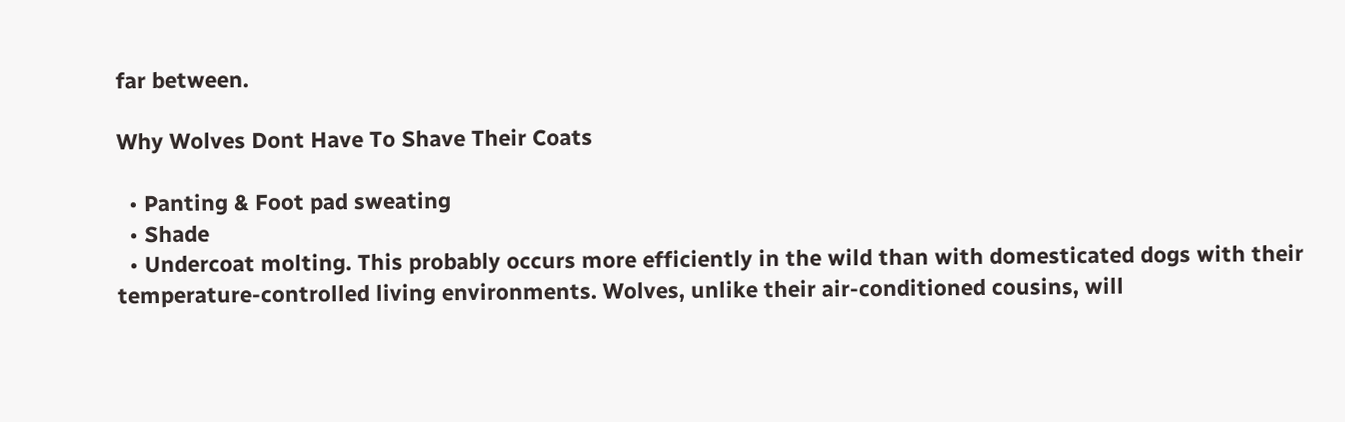far between.

Why Wolves Dont Have To Shave Their Coats

  • Panting & Foot pad sweating
  • Shade
  • Undercoat molting. This probably occurs more efficiently in the wild than with domesticated dogs with their temperature-controlled living environments. Wolves, unlike their air-conditioned cousins, will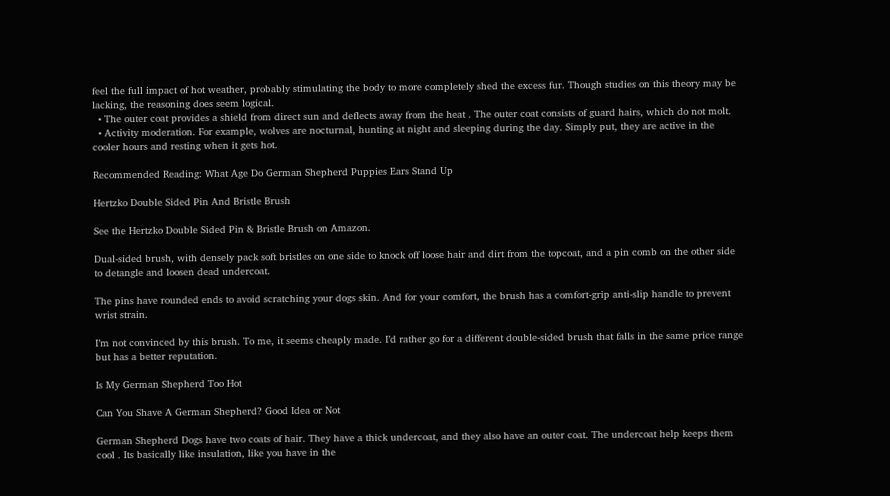feel the full impact of hot weather, probably stimulating the body to more completely shed the excess fur. Though studies on this theory may be lacking, the reasoning does seem logical.
  • The outer coat provides a shield from direct sun and deflects away from the heat . The outer coat consists of guard hairs, which do not molt.
  • Activity moderation. For example, wolves are nocturnal, hunting at night and sleeping during the day. Simply put, they are active in the cooler hours and resting when it gets hot.

Recommended Reading: What Age Do German Shepherd Puppies Ears Stand Up

Hertzko Double Sided Pin And Bristle Brush

See the Hertzko Double Sided Pin & Bristle Brush on Amazon.

Dual-sided brush, with densely pack soft bristles on one side to knock off loose hair and dirt from the topcoat, and a pin comb on the other side to detangle and loosen dead undercoat.

The pins have rounded ends to avoid scratching your dogs skin. And for your comfort, the brush has a comfort-grip anti-slip handle to prevent wrist strain.

I’m not convinced by this brush. To me, it seems cheaply made. I’d rather go for a different double-sided brush that falls in the same price range but has a better reputation.

Is My German Shepherd Too Hot

Can You Shave A German Shepherd? Good Idea or Not

German Shepherd Dogs have two coats of hair. They have a thick undercoat, and they also have an outer coat. The undercoat help keeps them cool . Its basically like insulation, like you have in the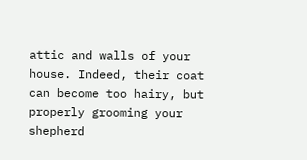attic and walls of your house. Indeed, their coat can become too hairy, but properly grooming your shepherd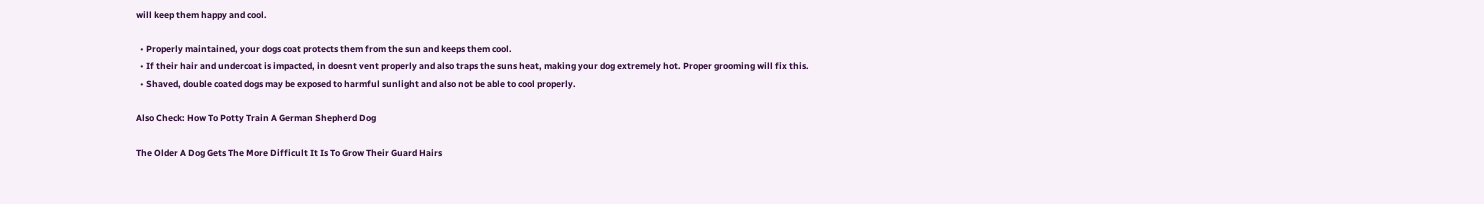will keep them happy and cool.

  • Properly maintained, your dogs coat protects them from the sun and keeps them cool.
  • If their hair and undercoat is impacted, in doesnt vent properly and also traps the suns heat, making your dog extremely hot. Proper grooming will fix this.
  • Shaved, double coated dogs may be exposed to harmful sunlight and also not be able to cool properly.

Also Check: How To Potty Train A German Shepherd Dog

The Older A Dog Gets The More Difficult It Is To Grow Their Guard Hairs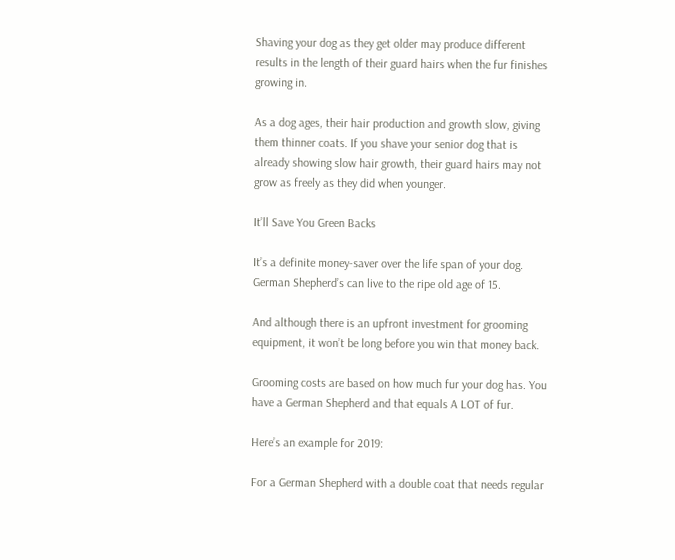Shaving your dog as they get older may produce different results in the length of their guard hairs when the fur finishes growing in.

As a dog ages, their hair production and growth slow, giving them thinner coats. If you shave your senior dog that is already showing slow hair growth, their guard hairs may not grow as freely as they did when younger.

It’ll Save You Green Backs

It’s a definite money-saver over the life span of your dog. German Shepherd’s can live to the ripe old age of 15.

And although there is an upfront investment for grooming equipment, it won’t be long before you win that money back.

Grooming costs are based on how much fur your dog has. You have a German Shepherd and that equals A LOT of fur.

Here’s an example for 2019:

For a German Shepherd with a double coat that needs regular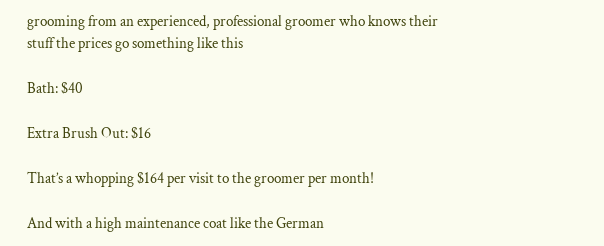grooming from an experienced, professional groomer who knows their stuff the prices go something like this

Bath: $40

Extra Brush Out: $16

That’s a whopping $164 per visit to the groomer per month!

And with a high maintenance coat like the German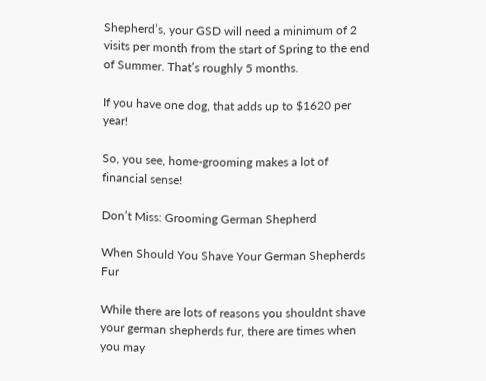Shepherd’s, your GSD will need a minimum of 2 visits per month from the start of Spring to the end of Summer. That’s roughly 5 months.

If you have one dog, that adds up to $1620 per year!

So, you see, home-grooming makes a lot of financial sense!

Don’t Miss: Grooming German Shepherd

When Should You Shave Your German Shepherds Fur

While there are lots of reasons you shouldnt shave your german shepherds fur, there are times when you may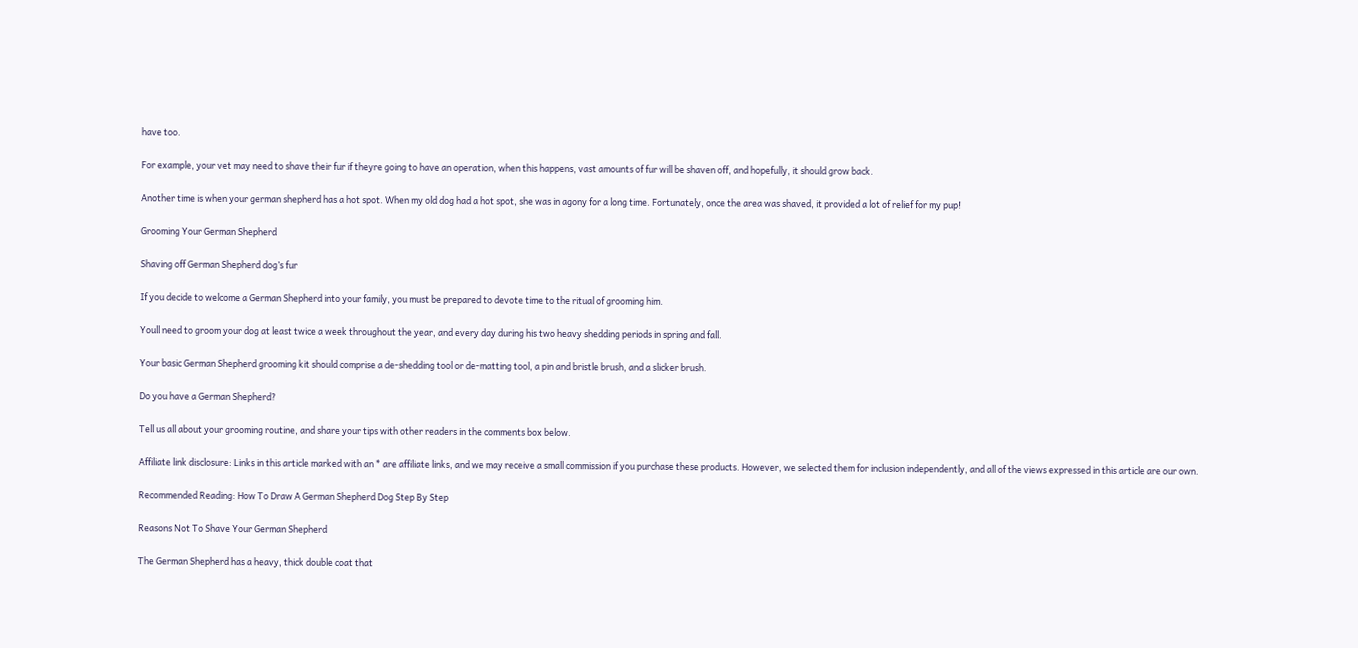have too.

For example, your vet may need to shave their fur if theyre going to have an operation, when this happens, vast amounts of fur will be shaven off, and hopefully, it should grow back.

Another time is when your german shepherd has a hot spot. When my old dog had a hot spot, she was in agony for a long time. Fortunately, once the area was shaved, it provided a lot of relief for my pup!

Grooming Your German Shepherd

Shaving off German Shepherd dog’s fur

If you decide to welcome a German Shepherd into your family, you must be prepared to devote time to the ritual of grooming him.

Youll need to groom your dog at least twice a week throughout the year, and every day during his two heavy shedding periods in spring and fall.

Your basic German Shepherd grooming kit should comprise a de-shedding tool or de-matting tool, a pin and bristle brush, and a slicker brush.

Do you have a German Shepherd?

Tell us all about your grooming routine, and share your tips with other readers in the comments box below.

Affiliate link disclosure: Links in this article marked with an * are affiliate links, and we may receive a small commission if you purchase these products. However, we selected them for inclusion independently, and all of the views expressed in this article are our own.

Recommended Reading: How To Draw A German Shepherd Dog Step By Step

Reasons Not To Shave Your German Shepherd

The German Shepherd has a heavy, thick double coat that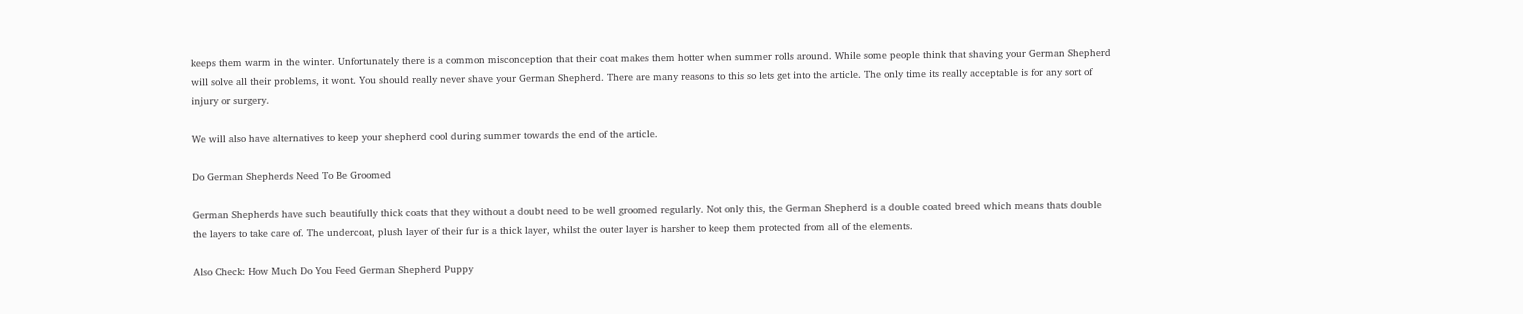keeps them warm in the winter. Unfortunately there is a common misconception that their coat makes them hotter when summer rolls around. While some people think that shaving your German Shepherd will solve all their problems, it wont. You should really never shave your German Shepherd. There are many reasons to this so lets get into the article. The only time its really acceptable is for any sort of injury or surgery.

We will also have alternatives to keep your shepherd cool during summer towards the end of the article.

Do German Shepherds Need To Be Groomed

German Shepherds have such beautifully thick coats that they without a doubt need to be well groomed regularly. Not only this, the German Shepherd is a double coated breed which means thats double the layers to take care of. The undercoat, plush layer of their fur is a thick layer, whilst the outer layer is harsher to keep them protected from all of the elements.

Also Check: How Much Do You Feed German Shepherd Puppy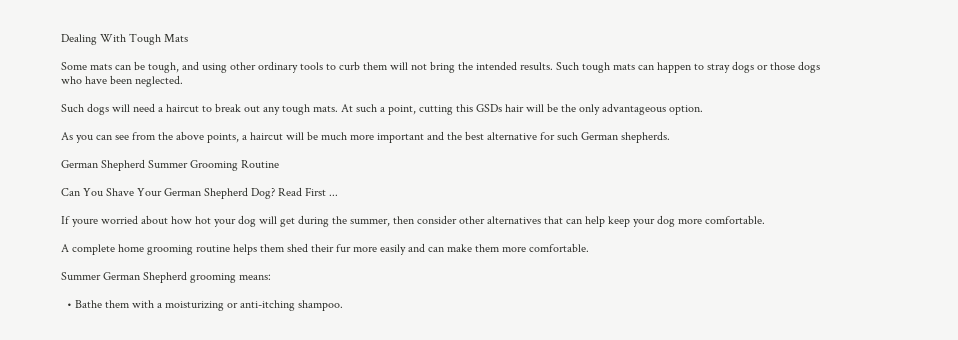Dealing With Tough Mats

Some mats can be tough, and using other ordinary tools to curb them will not bring the intended results. Such tough mats can happen to stray dogs or those dogs who have been neglected.

Such dogs will need a haircut to break out any tough mats. At such a point, cutting this GSDs hair will be the only advantageous option.

As you can see from the above points, a haircut will be much more important and the best alternative for such German shepherds.

German Shepherd Summer Grooming Routine

Can You Shave Your German Shepherd Dog? Read First ...

If youre worried about how hot your dog will get during the summer, then consider other alternatives that can help keep your dog more comfortable.

A complete home grooming routine helps them shed their fur more easily and can make them more comfortable.

Summer German Shepherd grooming means:

  • Bathe them with a moisturizing or anti-itching shampoo.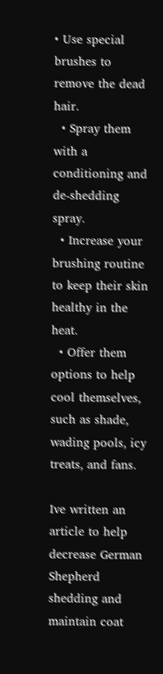• Use special brushes to remove the dead hair.
  • Spray them with a conditioning and de-shedding spray.
  • Increase your brushing routine to keep their skin healthy in the heat.
  • Offer them options to help cool themselves, such as shade, wading pools, icy treats, and fans.

Ive written an article to help decrease German Shepherd shedding and maintain coat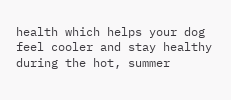health which helps your dog feel cooler and stay healthy during the hot, summer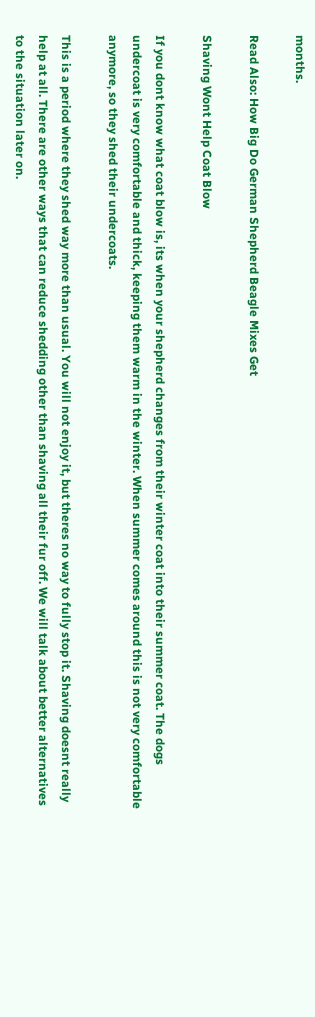months.

Read Also: How Big Do German Shepherd Beagle Mixes Get

Shaving Wont Help Coat Blow

If you dont know what coat blow is, its when your shepherd changes from their winter coat into their summer coat. The dogs undercoat is very comfortable and thick, keeping them warm in the winter. When summer comes around this is not very comfortable anymore, so they shed their undercoats.

This is a period where they shed way more than usual. You will not enjoy it, but theres no way to fully stop it. Shaving doesnt really help at all. There are other ways that can reduce shedding other than shaving all their fur off. We will talk about better alternatives to the situation later on.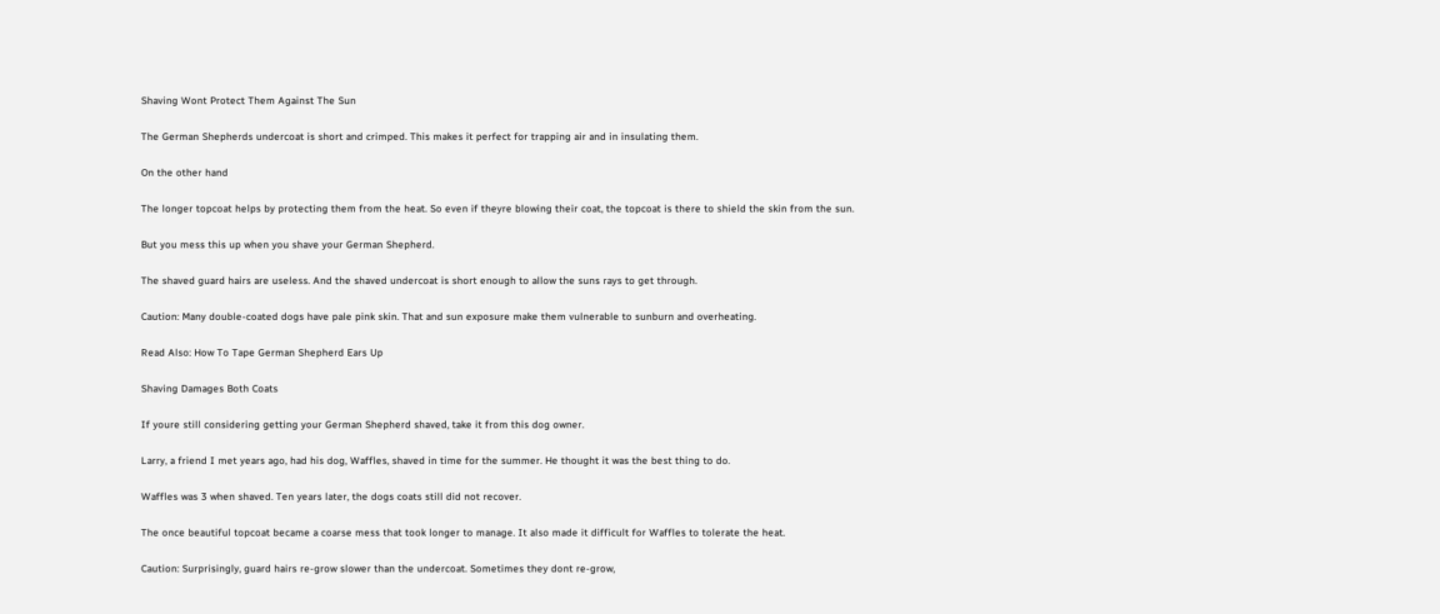Shaving Wont Protect Them Against The Sun

The German Shepherds undercoat is short and crimped. This makes it perfect for trapping air and in insulating them.

On the other hand

The longer topcoat helps by protecting them from the heat. So even if theyre blowing their coat, the topcoat is there to shield the skin from the sun.

But you mess this up when you shave your German Shepherd.

The shaved guard hairs are useless. And the shaved undercoat is short enough to allow the suns rays to get through.

Caution: Many double-coated dogs have pale pink skin. That and sun exposure make them vulnerable to sunburn and overheating.

Read Also: How To Tape German Shepherd Ears Up

Shaving Damages Both Coats

If youre still considering getting your German Shepherd shaved, take it from this dog owner.

Larry, a friend I met years ago, had his dog, Waffles, shaved in time for the summer. He thought it was the best thing to do.

Waffles was 3 when shaved. Ten years later, the dogs coats still did not recover.

The once beautiful topcoat became a coarse mess that took longer to manage. It also made it difficult for Waffles to tolerate the heat.

Caution: Surprisingly, guard hairs re-grow slower than the undercoat. Sometimes they dont re-grow,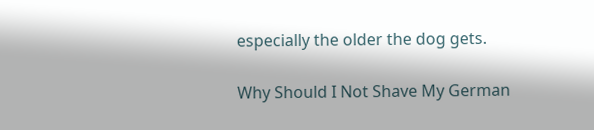especially the older the dog gets.

Why Should I Not Shave My German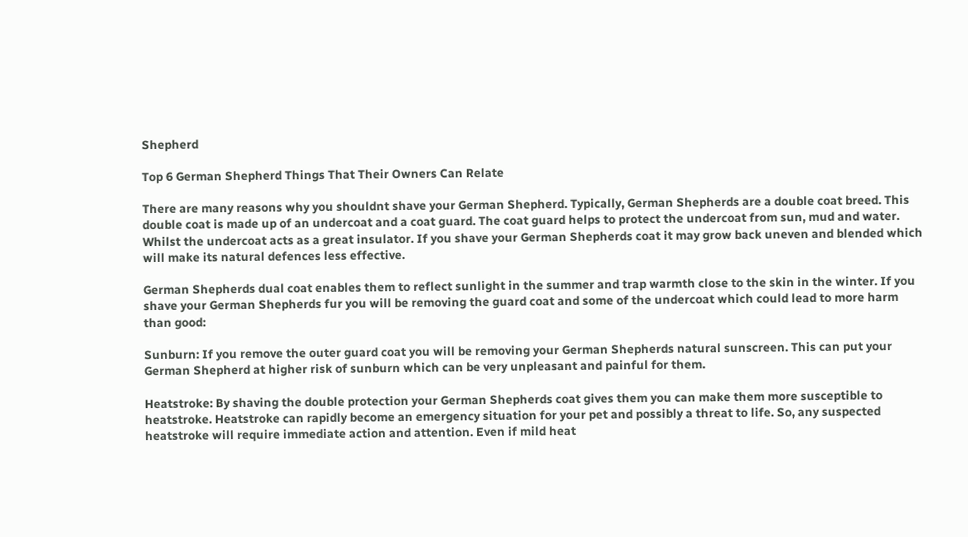Shepherd

Top 6 German Shepherd Things That Their Owners Can Relate

There are many reasons why you shouldnt shave your German Shepherd. Typically, German Shepherds are a double coat breed. This double coat is made up of an undercoat and a coat guard. The coat guard helps to protect the undercoat from sun, mud and water. Whilst the undercoat acts as a great insulator. If you shave your German Shepherds coat it may grow back uneven and blended which will make its natural defences less effective.

German Shepherds dual coat enables them to reflect sunlight in the summer and trap warmth close to the skin in the winter. If you shave your German Shepherds fur you will be removing the guard coat and some of the undercoat which could lead to more harm than good:

Sunburn: If you remove the outer guard coat you will be removing your German Shepherds natural sunscreen. This can put your German Shepherd at higher risk of sunburn which can be very unpleasant and painful for them.

Heatstroke: By shaving the double protection your German Shepherds coat gives them you can make them more susceptible to heatstroke. Heatstroke can rapidly become an emergency situation for your pet and possibly a threat to life. So, any suspected heatstroke will require immediate action and attention. Even if mild heat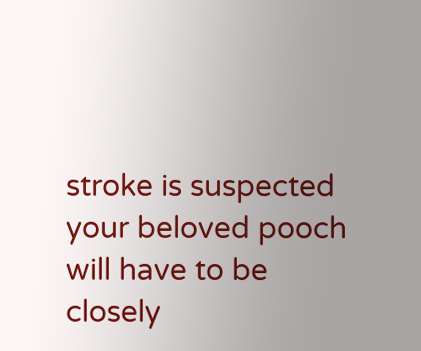stroke is suspected your beloved pooch will have to be closely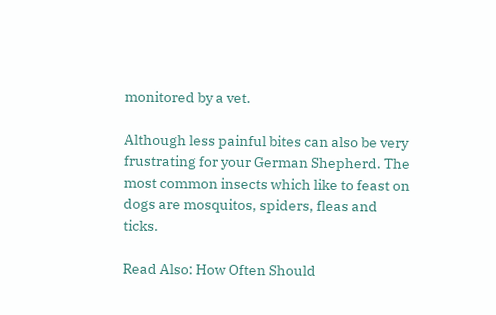monitored by a vet.

Although less painful bites can also be very frustrating for your German Shepherd. The most common insects which like to feast on dogs are mosquitos, spiders, fleas and ticks.

Read Also: How Often Should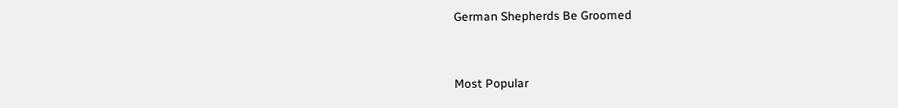German Shepherds Be Groomed


Most Popular